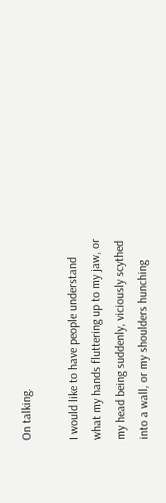On talking.

I would like to have people understand what my hands fluttering up to my jaw, or my head being suddenly, viciously scythed into a wall, or my shoulders hunching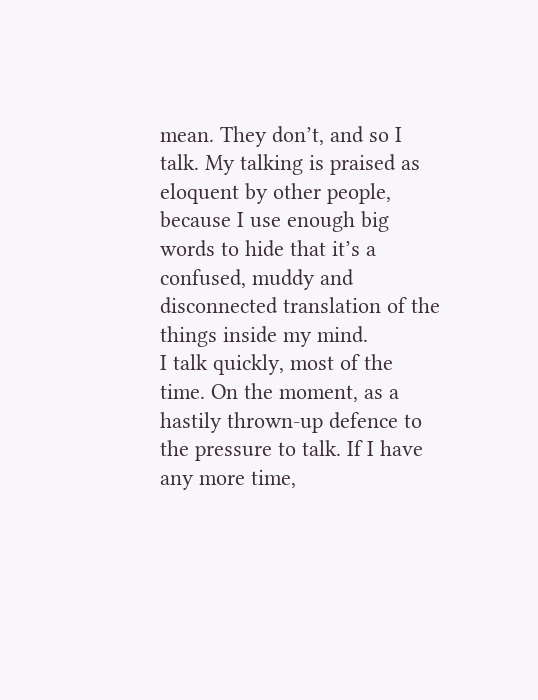mean. They don’t, and so I talk. My talking is praised as eloquent by other people, because I use enough big words to hide that it’s a confused, muddy and disconnected translation of the things inside my mind.
I talk quickly, most of the time. On the moment, as a hastily thrown-up defence to the pressure to talk. If I have any more time,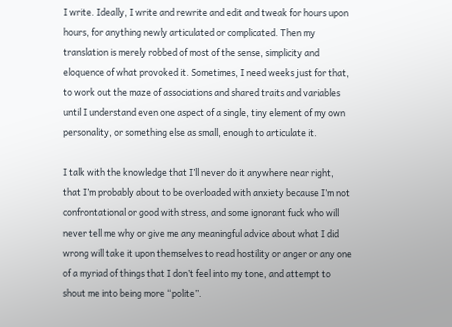I write. Ideally, I write and rewrite and edit and tweak for hours upon hours, for anything newly articulated or complicated. Then my translation is merely robbed of most of the sense, simplicity and eloquence of what provoked it. Sometimes, I need weeks just for that, to work out the maze of associations and shared traits and variables until I understand even one aspect of a single, tiny element of my own personality, or something else as small, enough to articulate it.

I talk with the knowledge that I’ll never do it anywhere near right, that I’m probably about to be overloaded with anxiety because I’m not confrontational or good with stress, and some ignorant fuck who will never tell me why or give me any meaningful advice about what I did wrong will take it upon themselves to read hostility or anger or any one of a myriad of things that I don’t feel into my tone, and attempt to shout me into being more “polite”.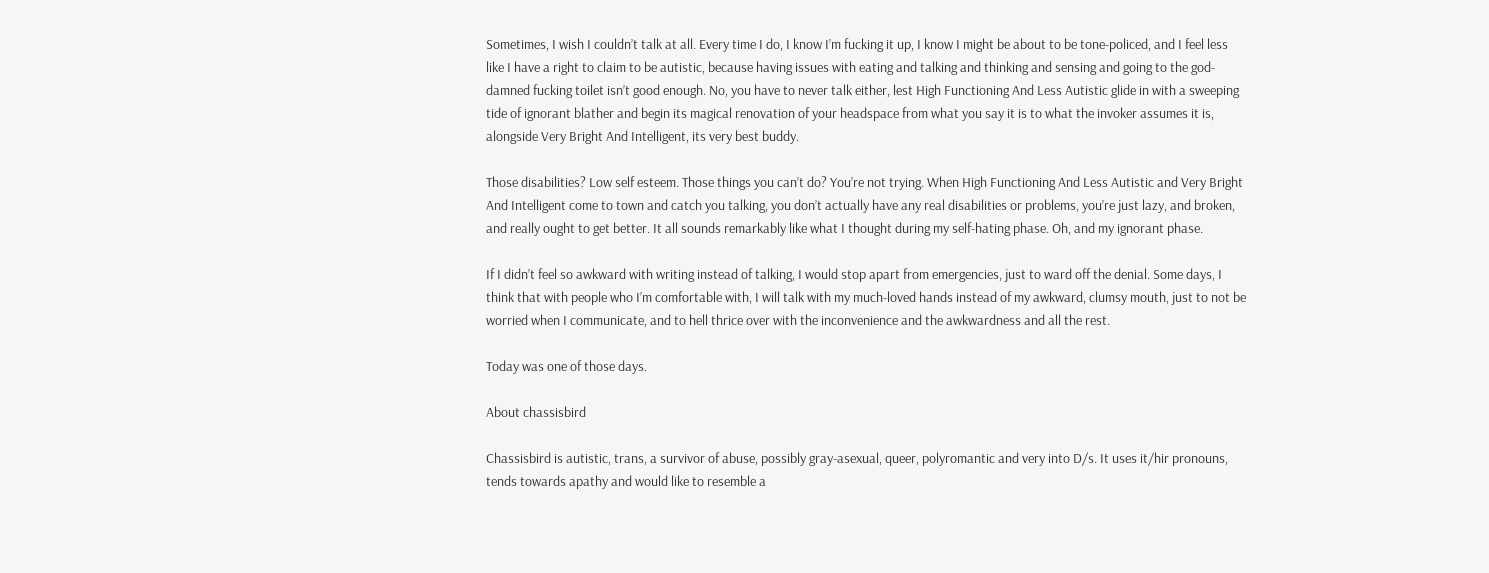Sometimes, I wish I couldn’t talk at all. Every time I do, I know I’m fucking it up, I know I might be about to be tone-policed, and I feel less like I have a right to claim to be autistic, because having issues with eating and talking and thinking and sensing and going to the god-damned fucking toilet isn’t good enough. No, you have to never talk either, lest High Functioning And Less Autistic glide in with a sweeping tide of ignorant blather and begin its magical renovation of your headspace from what you say it is to what the invoker assumes it is, alongside Very Bright And Intelligent, its very best buddy.

Those disabilities? Low self esteem. Those things you can’t do? You’re not trying. When High Functioning And Less Autistic and Very Bright And Intelligent come to town and catch you talking, you don’t actually have any real disabilities or problems, you’re just lazy, and broken, and really ought to get better. It all sounds remarkably like what I thought during my self-hating phase. Oh, and my ignorant phase.

If I didn’t feel so awkward with writing instead of talking, I would stop apart from emergencies, just to ward off the denial. Some days, I think that with people who I’m comfortable with, I will talk with my much-loved hands instead of my awkward, clumsy mouth, just to not be worried when I communicate, and to hell thrice over with the inconvenience and the awkwardness and all the rest.

Today was one of those days.

About chassisbird

Chassisbird is autistic, trans, a survivor of abuse, possibly gray-asexual, queer, polyromantic and very into D/s. It uses it/hir pronouns, tends towards apathy and would like to resemble a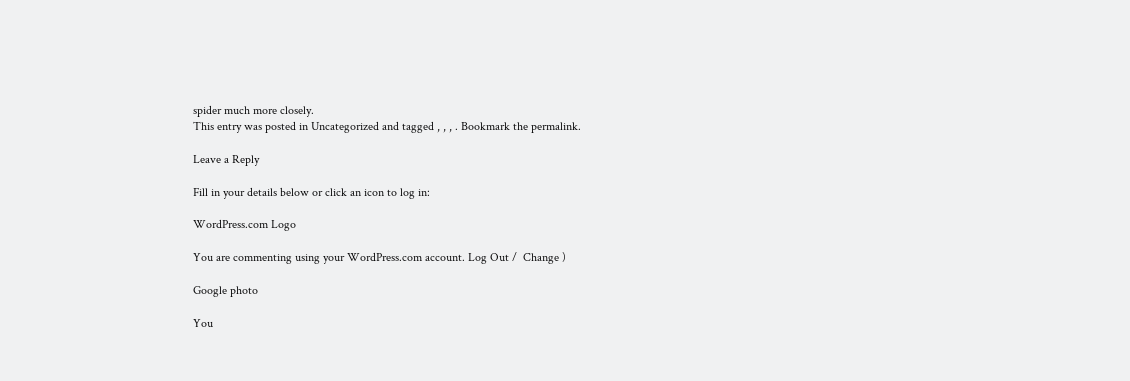spider much more closely.
This entry was posted in Uncategorized and tagged , , , . Bookmark the permalink.

Leave a Reply

Fill in your details below or click an icon to log in:

WordPress.com Logo

You are commenting using your WordPress.com account. Log Out /  Change )

Google photo

You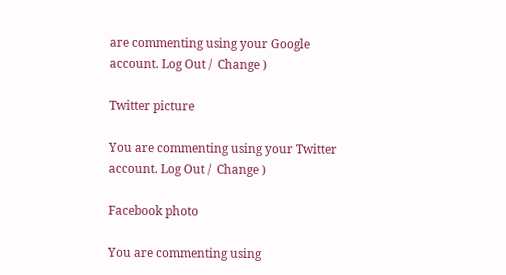are commenting using your Google account. Log Out /  Change )

Twitter picture

You are commenting using your Twitter account. Log Out /  Change )

Facebook photo

You are commenting using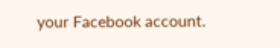your Facebook account.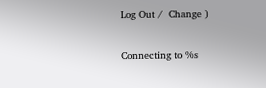Log Out /  Change )

Connecting to %s